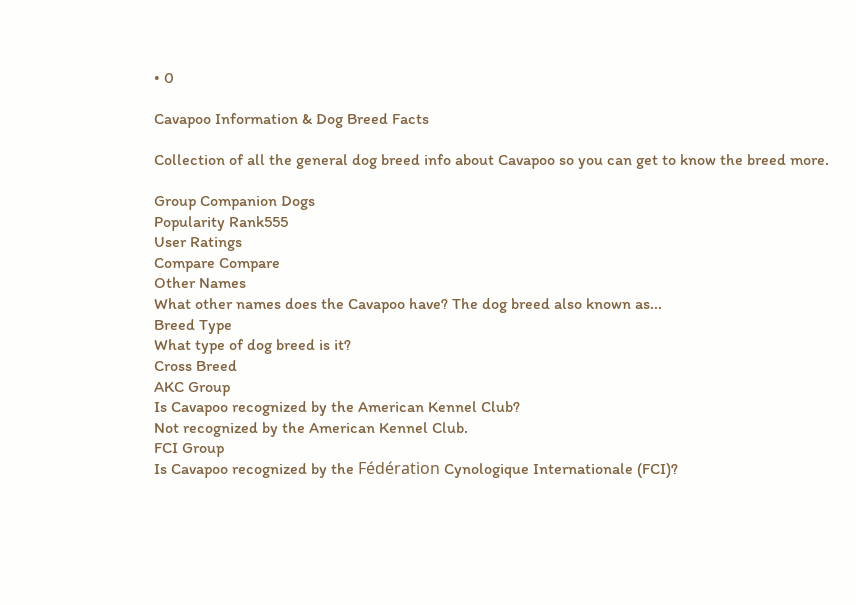• 0

Cavapoo Information & Dog Breed Facts

Collection of all the general dog breed info about Cavapoo so you can get to know the breed more.

Group Companion Dogs
Popularity Rank555
User Ratings
Compare Compare
Other Names
What other names does the Cavapoo have? The dog breed also known as...
Breed Type
What type of dog breed is it?
Cross Breed
AKC Group
Is Cavapoo recognized by the American Kennel Club?
Not recognized by the American Kennel Club.
FCI Group
Is Cavapoo recognized by the Fédération Cynologique Internationale (FCI)?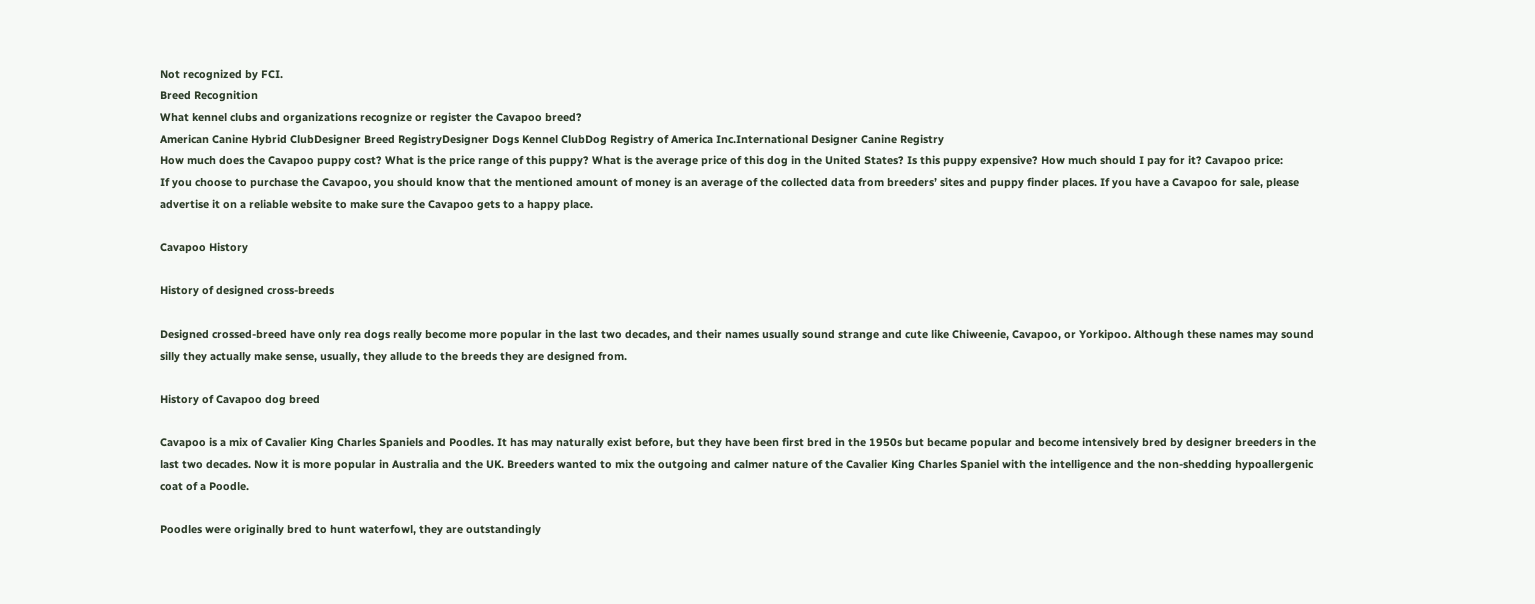Not recognized by FCI.
Breed Recognition
What kennel clubs and organizations recognize or register the Cavapoo breed?
American Canine Hybrid ClubDesigner Breed RegistryDesigner Dogs Kennel ClubDog Registry of America Inc.International Designer Canine Registry
How much does the Cavapoo puppy cost? What is the price range of this puppy? What is the average price of this dog in the United States? Is this puppy expensive? How much should I pay for it? Cavapoo price:
If you choose to purchase the Cavapoo, you should know that the mentioned amount of money is an average of the collected data from breeders’ sites and puppy finder places. If you have a Cavapoo for sale, please advertise it on a reliable website to make sure the Cavapoo gets to a happy place.

Cavapoo History

History of designed cross-breeds

Designed crossed-breed have only rea dogs really become more popular in the last two decades, and their names usually sound strange and cute like Chiweenie, Cavapoo, or Yorkipoo. Although these names may sound silly they actually make sense, usually, they allude to the breeds they are designed from.

History of Cavapoo dog breed

Cavapoo is a mix of Cavalier King Charles Spaniels and Poodles. It has may naturally exist before, but they have been first bred in the 1950s but became popular and become intensively bred by designer breeders in the last two decades. Now it is more popular in Australia and the UK. Breeders wanted to mix the outgoing and calmer nature of the Cavalier King Charles Spaniel with the intelligence and the non-shedding hypoallergenic coat of a Poodle.

Poodles were originally bred to hunt waterfowl, they are outstandingly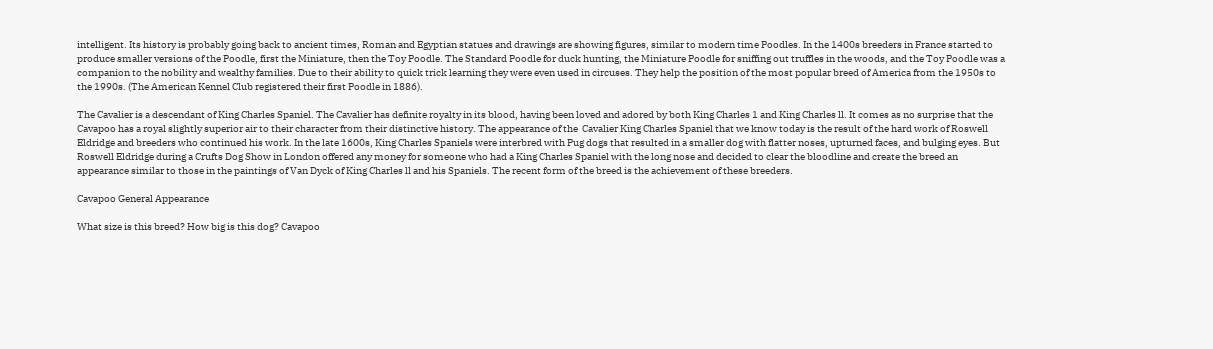intelligent. Its history is probably going back to ancient times, Roman and Egyptian statues and drawings are showing figures, similar to modern time Poodles. In the 1400s breeders in France started to produce smaller versions of the Poodle, first the Miniature, then the Toy Poodle. The Standard Poodle for duck hunting, the Miniature Poodle for sniffing out truffles in the woods, and the Toy Poodle was a companion to the nobility and wealthy families. Due to their ability to quick trick learning they were even used in circuses. They help the position of the most popular breed of America from the 1950s to the 1990s. (The American Kennel Club registered their first Poodle in 1886).

The Cavalier is a descendant of King Charles Spaniel. The Cavalier has definite royalty in its blood, having been loved and adored by both King Charles 1 and King Charles ll. It comes as no surprise that the Cavapoo has a royal slightly superior air to their character from their distinctive history. The appearance of the  Cavalier King Charles Spaniel that we know today is the result of the hard work of Roswell Eldridge and breeders who continued his work. In the late 1600s, King Charles Spaniels were interbred with Pug dogs that resulted in a smaller dog with flatter noses, upturned faces, and bulging eyes. But Roswell Eldridge during a Crufts Dog Show in London offered any money for someone who had a King Charles Spaniel with the long nose and decided to clear the bloodline and create the breed an appearance similar to those in the paintings of Van Dyck of King Charles ll and his Spaniels. The recent form of the breed is the achievement of these breeders.

Cavapoo General Appearance

What size is this breed? How big is this dog? Cavapoo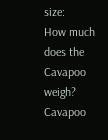size:
How much does the Cavapoo weigh? Cavapoo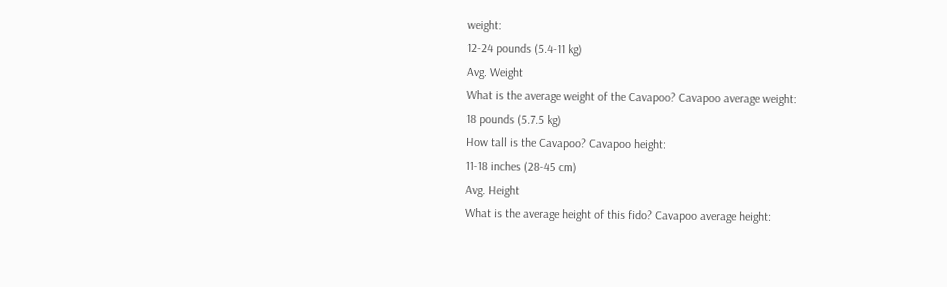weight:
12-24 pounds (5.4-11 kg)
Avg. Weight
What is the average weight of the Cavapoo? Cavapoo average weight:
18 pounds (5.7.5 kg)
How tall is the Cavapoo? Cavapoo height:
11-18 inches (28-45 cm)
Avg. Height
What is the average height of this fido? Cavapoo average height: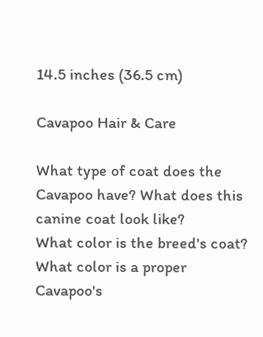14.5 inches (36.5 cm)

Cavapoo Hair & Care

What type of coat does the Cavapoo have? What does this canine coat look like?
What color is the breed's coat? What color is a proper Cavapoo's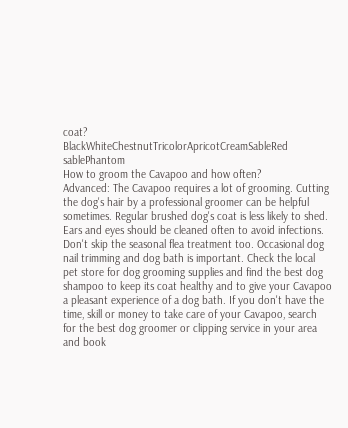coat?
BlackWhiteChestnutTricolorApricotCreamSableRed sablePhantom
How to groom the Cavapoo and how often?
Advanced: The Cavapoo requires a lot of grooming. Cutting the dog's hair by a professional groomer can be helpful sometimes. Regular brushed dog's coat is less likely to shed. Ears and eyes should be cleaned often to avoid infections. Don't skip the seasonal flea treatment too. Occasional dog nail trimming and dog bath is important. Check the local pet store for dog grooming supplies and find the best dog shampoo to keep its coat healthy and to give your Cavapoo a pleasant experience of a dog bath. If you don't have the time, skill or money to take care of your Cavapoo, search for the best dog groomer or clipping service in your area and book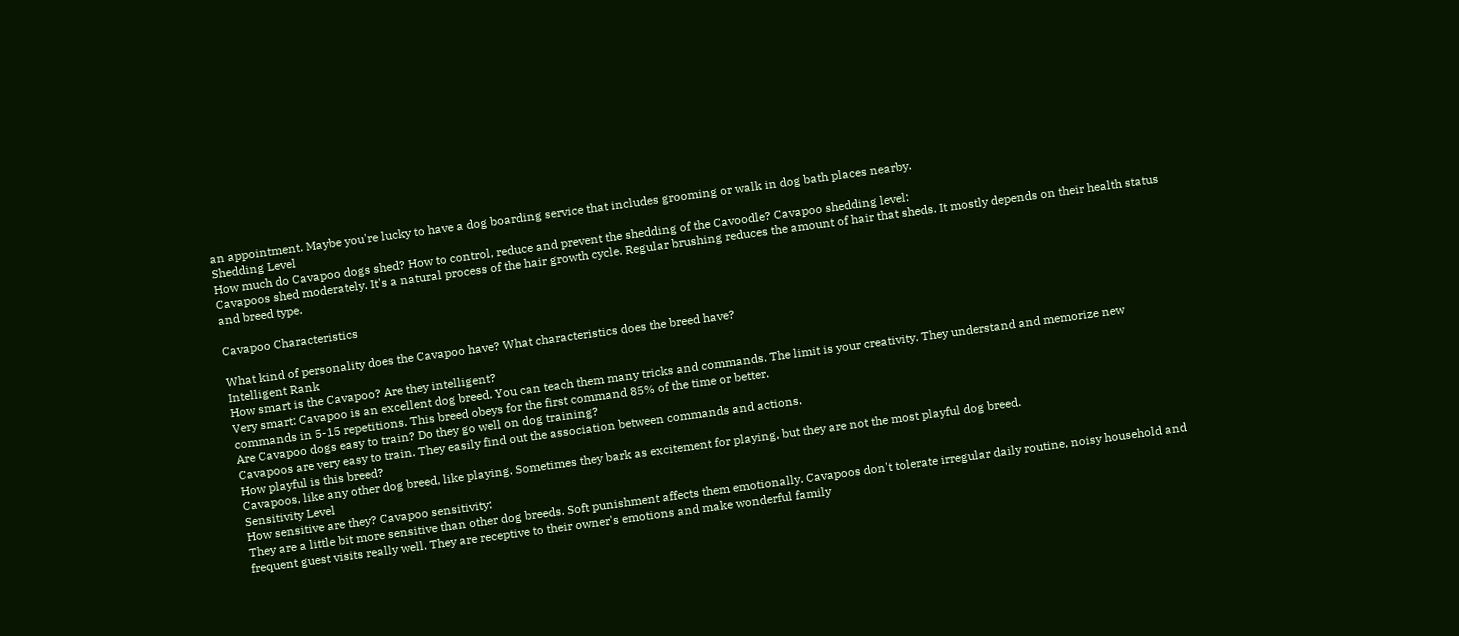an appointment. Maybe you're lucky to have a dog boarding service that includes grooming or walk in dog bath places nearby.
Shedding Level
How much do Cavapoo dogs shed? How to control, reduce and prevent the shedding of the Cavoodle? Cavapoo shedding level:
Cavapoos shed moderately. It's a natural process of the hair growth cycle. Regular brushing reduces the amount of hair that sheds. It mostly depends on their health status and breed type.

Cavapoo Characteristics

What kind of personality does the Cavapoo have? What characteristics does the breed have?
Intelligent Rank
How smart is the Cavapoo? Are they intelligent?
Very smart: Cavapoo is an excellent dog breed. You can teach them many tricks and commands. The limit is your creativity. They understand and memorize new commands in 5-15 repetitions. This breed obeys for the first command 85% of the time or better.
Are Cavapoo dogs easy to train? Do they go well on dog training?
Cavapoos are very easy to train. They easily find out the association between commands and actions.
How playful is this breed?
Cavapoos, like any other dog breed, like playing. Sometimes they bark as excitement for playing, but they are not the most playful dog breed.
Sensitivity Level
How sensitive are they? Cavapoo sensitivity:
They are a little bit more sensitive than other dog breeds. Soft punishment affects them emotionally. Cavapoos don't tolerate irregular daily routine, noisy household and frequent guest visits really well. They are receptive to their owner's emotions and make wonderful family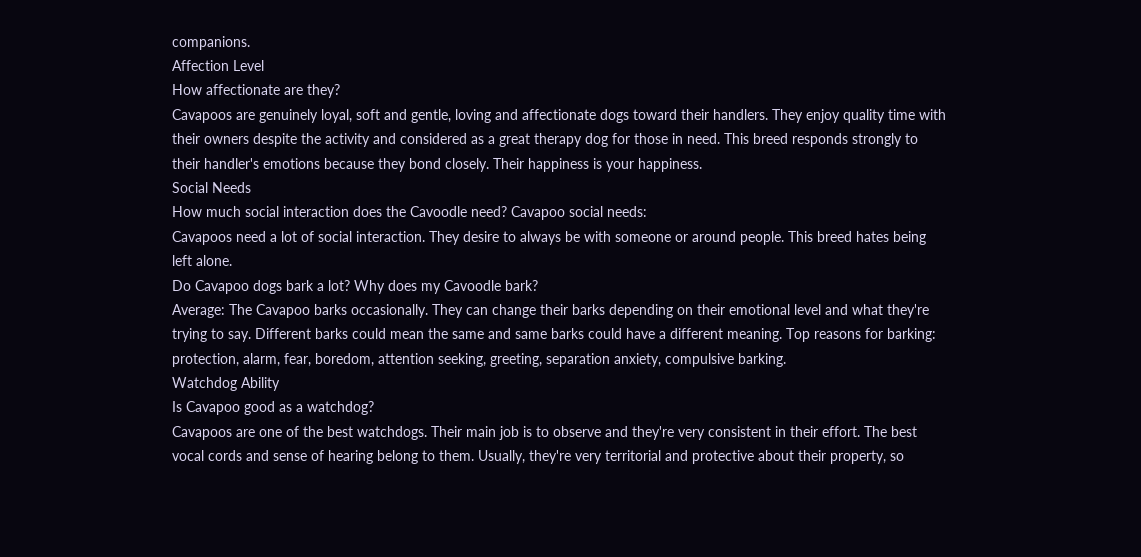companions.
Affection Level
How affectionate are they?
Cavapoos are genuinely loyal, soft and gentle, loving and affectionate dogs toward their handlers. They enjoy quality time with their owners despite the activity and considered as a great therapy dog for those in need. This breed responds strongly to their handler's emotions because they bond closely. Their happiness is your happiness.
Social Needs
How much social interaction does the Cavoodle need? Cavapoo social needs:
Cavapoos need a lot of social interaction. They desire to always be with someone or around people. This breed hates being left alone.
Do Cavapoo dogs bark a lot? Why does my Cavoodle bark?
Average: The Cavapoo barks occasionally. They can change their barks depending on their emotional level and what they're trying to say. Different barks could mean the same and same barks could have a different meaning. Top reasons for barking: protection, alarm, fear, boredom, attention seeking, greeting, separation anxiety, compulsive barking.
Watchdog Ability
Is Cavapoo good as a watchdog?
Cavapoos are one of the best watchdogs. Their main job is to observe and they're very consistent in their effort. The best vocal cords and sense of hearing belong to them. Usually, they're very territorial and protective about their property, so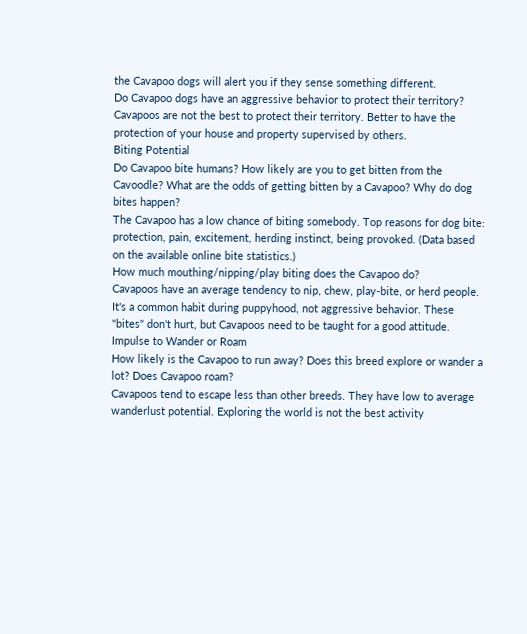the Cavapoo dogs will alert you if they sense something different.
Do Cavapoo dogs have an aggressive behavior to protect their territory?
Cavapoos are not the best to protect their territory. Better to have the protection of your house and property supervised by others.
Biting Potential
Do Cavapoo bite humans? How likely are you to get bitten from the Cavoodle? What are the odds of getting bitten by a Cavapoo? Why do dog bites happen?
The Cavapoo has a low chance of biting somebody. Top reasons for dog bite: protection, pain, excitement, herding instinct, being provoked. (Data based on the available online bite statistics.)
How much mouthing/nipping/play biting does the Cavapoo do?
Cavapoos have an average tendency to nip, chew, play-bite, or herd people. It's a common habit during puppyhood, not aggressive behavior. These "bites" don't hurt, but Cavapoos need to be taught for a good attitude.
Impulse to Wander or Roam
How likely is the Cavapoo to run away? Does this breed explore or wander a lot? Does Cavapoo roam?
Cavapoos tend to escape less than other breeds. They have low to average wanderlust potential. Exploring the world is not the best activity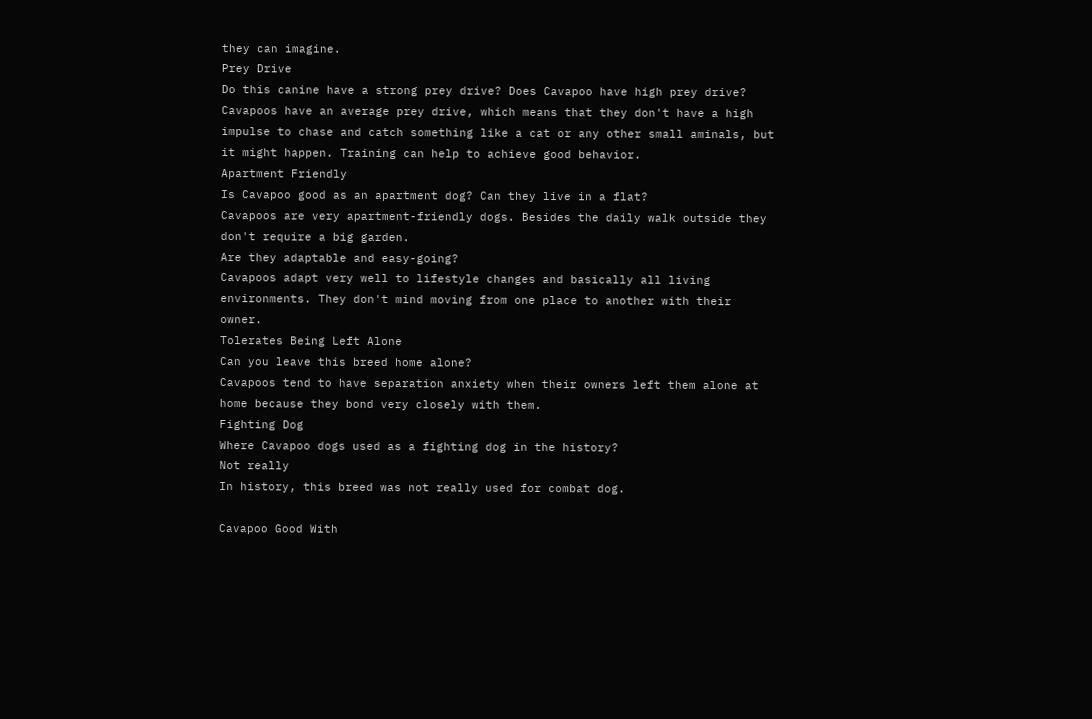they can imagine.
Prey Drive
Do this canine have a strong prey drive? Does Cavapoo have high prey drive?
Cavapoos have an average prey drive, which means that they don't have a high impulse to chase and catch something like a cat or any other small aminals, but it might happen. Training can help to achieve good behavior.
Apartment Friendly
Is Cavapoo good as an apartment dog? Can they live in a flat?
Cavapoos are very apartment-friendly dogs. Besides the daily walk outside they don't require a big garden.
Are they adaptable and easy-going?
Cavapoos adapt very well to lifestyle changes and basically all living environments. They don't mind moving from one place to another with their owner.
Tolerates Being Left Alone
Can you leave this breed home alone?
Cavapoos tend to have separation anxiety when their owners left them alone at home because they bond very closely with them.
Fighting Dog
Where Cavapoo dogs used as a fighting dog in the history?
Not really
In history, this breed was not really used for combat dog.

Cavapoo Good With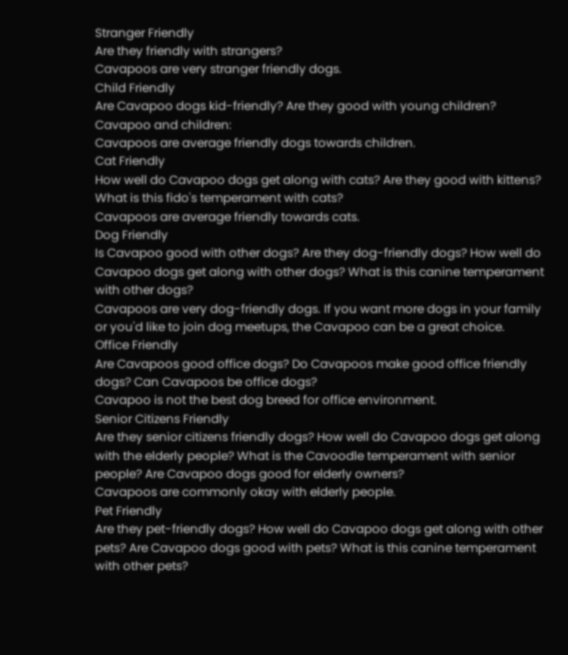Stranger Friendly
Are they friendly with strangers?
Cavapoos are very stranger friendly dogs.
Child Friendly
Are Cavapoo dogs kid-friendly? Are they good with young children? Cavapoo and children:
Cavapoos are average friendly dogs towards children.
Cat Friendly
How well do Cavapoo dogs get along with cats? Are they good with kittens? What is this fido's temperament with cats?
Cavapoos are average friendly towards cats.
Dog Friendly
Is Cavapoo good with other dogs? Are they dog-friendly dogs? How well do Cavapoo dogs get along with other dogs? What is this canine temperament with other dogs?
Cavapoos are very dog-friendly dogs. If you want more dogs in your family or you'd like to join dog meetups, the Cavapoo can be a great choice.
Office Friendly
Are Cavapoos good office dogs? Do Cavapoos make good office friendly dogs? Can Cavapoos be office dogs?
Cavapoo is not the best dog breed for office environment.
Senior Citizens Friendly
Are they senior citizens friendly dogs? How well do Cavapoo dogs get along with the elderly people? What is the Cavoodle temperament with senior people? Are Cavapoo dogs good for elderly owners?
Cavapoos are commonly okay with elderly people.
Pet Friendly
Are they pet-friendly dogs? How well do Cavapoo dogs get along with other pets? Are Cavapoo dogs good with pets? What is this canine temperament with other pets?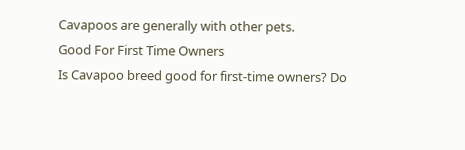Cavapoos are generally with other pets.
Good For First Time Owners
Is Cavapoo breed good for first-time owners? Do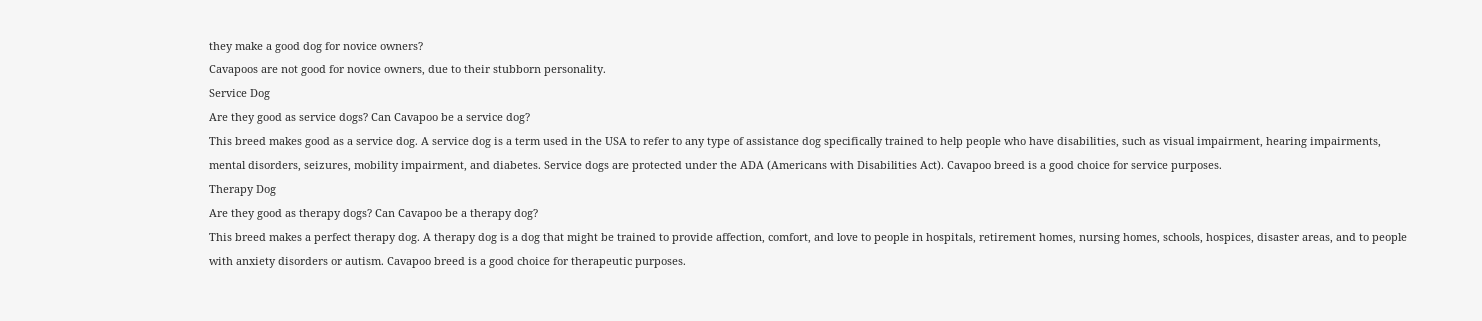they make a good dog for novice owners?
Cavapoos are not good for novice owners, due to their stubborn personality.
Service Dog
Are they good as service dogs? Can Cavapoo be a service dog?
This breed makes good as a service dog. A service dog is a term used in the USA to refer to any type of assistance dog specifically trained to help people who have disabilities, such as visual impairment, hearing impairments, mental disorders, seizures, mobility impairment, and diabetes. Service dogs are protected under the ADA (Americans with Disabilities Act). Cavapoo breed is a good choice for service purposes.
Therapy Dog
Are they good as therapy dogs? Can Cavapoo be a therapy dog?
This breed makes a perfect therapy dog. A therapy dog is a dog that might be trained to provide affection, comfort, and love to people in hospitals, retirement homes, nursing homes, schools, hospices, disaster areas, and to people with anxiety disorders or autism. Cavapoo breed is a good choice for therapeutic purposes.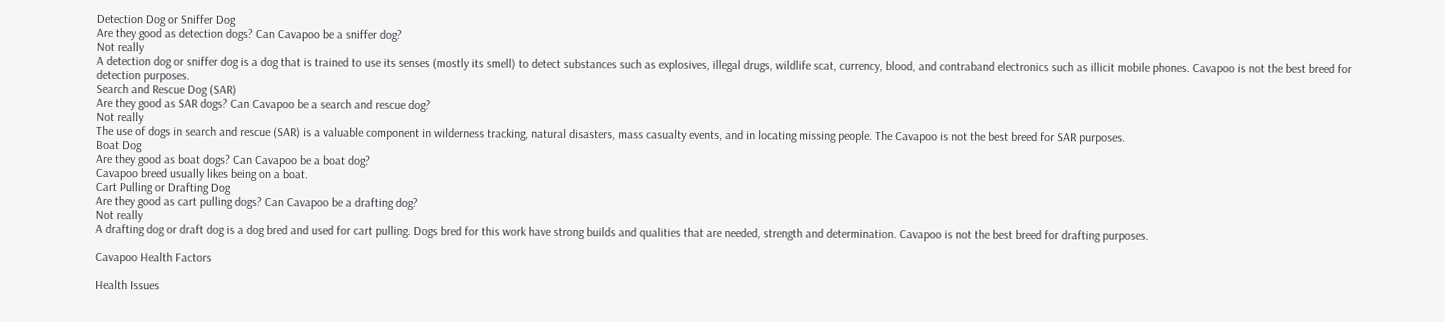Detection Dog or Sniffer Dog
Are they good as detection dogs? Can Cavapoo be a sniffer dog?
Not really
A detection dog or sniffer dog is a dog that is trained to use its senses (mostly its smell) to detect substances such as explosives, illegal drugs, wildlife scat, currency, blood, and contraband electronics such as illicit mobile phones. Cavapoo is not the best breed for detection purposes.
Search and Rescue Dog (SAR)
Are they good as SAR dogs? Can Cavapoo be a search and rescue dog?
Not really
The use of dogs in search and rescue (SAR) is a valuable component in wilderness tracking, natural disasters, mass casualty events, and in locating missing people. The Cavapoo is not the best breed for SAR purposes.
Boat Dog
Are they good as boat dogs? Can Cavapoo be a boat dog?
Cavapoo breed usually likes being on a boat.
Cart Pulling or Drafting Dog
Are they good as cart pulling dogs? Can Cavapoo be a drafting dog?
Not really
A drafting dog or draft dog is a dog bred and used for cart pulling. Dogs bred for this work have strong builds and qualities that are needed, strength and determination. Cavapoo is not the best breed for drafting purposes.

Cavapoo Health Factors

Health Issues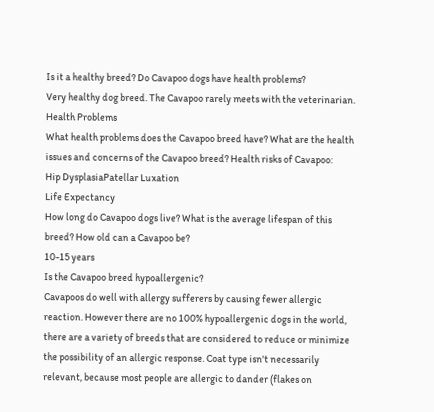Is it a healthy breed? Do Cavapoo dogs have health problems?
Very healthy dog breed. The Cavapoo rarely meets with the veterinarian.
Health Problems
What health problems does the Cavapoo breed have? What are the health issues and concerns of the Cavapoo breed? Health risks of Cavapoo:
Hip DysplasiaPatellar Luxation
Life Expectancy
How long do Cavapoo dogs live? What is the average lifespan of this breed? How old can a Cavapoo be?
10-15 years
Is the Cavapoo breed hypoallergenic?
Cavapoos do well with allergy sufferers by causing fewer allergic reaction. However there are no 100% hypoallergenic dogs in the world, there are a variety of breeds that are considered to reduce or minimize the possibility of an allergic response. Coat type isn't necessarily relevant, because most people are allergic to dander (flakes on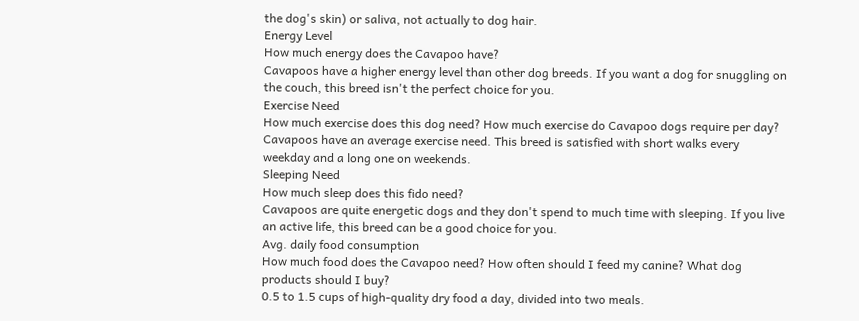the dog's skin) or saliva, not actually to dog hair.
Energy Level
How much energy does the Cavapoo have?
Cavapoos have a higher energy level than other dog breeds. If you want a dog for snuggling on the couch, this breed isn't the perfect choice for you.
Exercise Need
How much exercise does this dog need? How much exercise do Cavapoo dogs require per day?
Cavapoos have an average exercise need. This breed is satisfied with short walks every weekday and a long one on weekends.
Sleeping Need
How much sleep does this fido need?
Cavapoos are quite energetic dogs and they don't spend to much time with sleeping. If you live an active life, this breed can be a good choice for you.
Avg. daily food consumption
How much food does the Cavapoo need? How often should I feed my canine? What dog products should I buy?
0.5 to 1.5 cups of high-quality dry food a day, divided into two meals.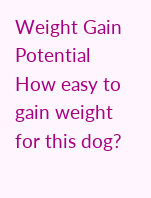Weight Gain Potential
How easy to gain weight for this dog?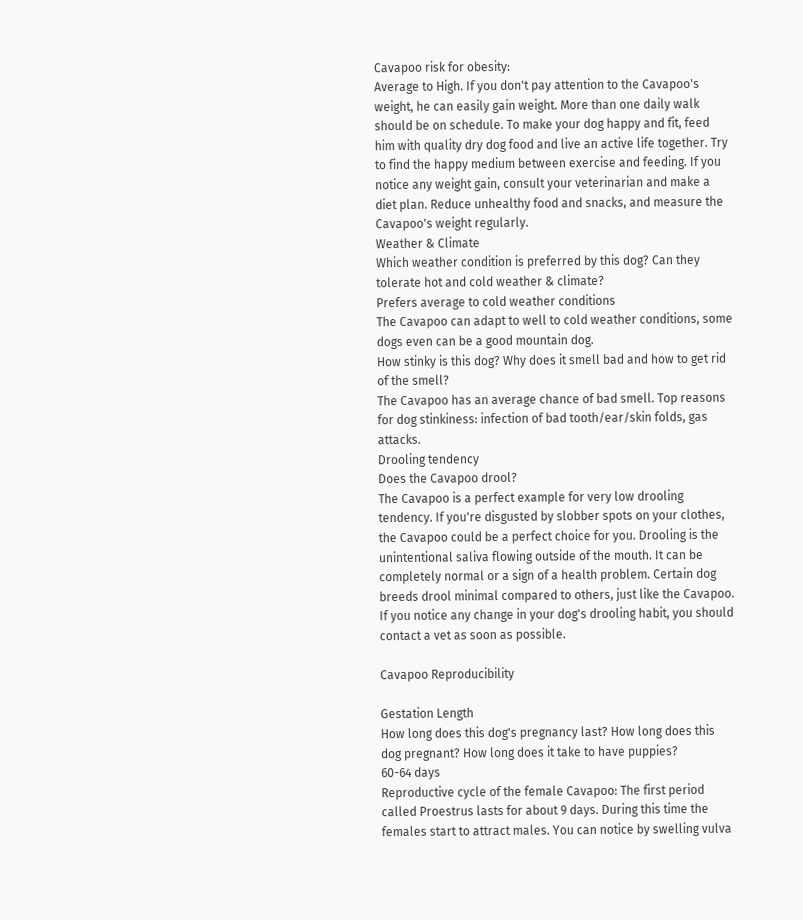Cavapoo risk for obesity:
Average to High. If you don't pay attention to the Cavapoo's weight, he can easily gain weight. More than one daily walk should be on schedule. To make your dog happy and fit, feed him with quality dry dog food and live an active life together. Try to find the happy medium between exercise and feeding. If you notice any weight gain, consult your veterinarian and make a diet plan. Reduce unhealthy food and snacks, and measure the Cavapoo's weight regularly.
Weather & Climate
Which weather condition is preferred by this dog? Can they tolerate hot and cold weather & climate?
Prefers average to cold weather conditions
The Cavapoo can adapt to well to cold weather conditions, some dogs even can be a good mountain dog.
How stinky is this dog? Why does it smell bad and how to get rid of the smell?
The Cavapoo has an average chance of bad smell. Top reasons for dog stinkiness: infection of bad tooth/ear/skin folds, gas attacks.
Drooling tendency
Does the Cavapoo drool?
The Cavapoo is a perfect example for very low drooling tendency. If you're disgusted by slobber spots on your clothes, the Cavapoo could be a perfect choice for you. Drooling is the unintentional saliva flowing outside of the mouth. It can be completely normal or a sign of a health problem. Certain dog breeds drool minimal compared to others, just like the Cavapoo. If you notice any change in your dog's drooling habit, you should contact a vet as soon as possible.

Cavapoo Reproducibility

Gestation Length
How long does this dog's pregnancy last? How long does this dog pregnant? How long does it take to have puppies?
60-64 days
Reproductive cycle of the female Cavapoo: The first period called Proestrus lasts for about 9 days. During this time the females start to attract males. You can notice by swelling vulva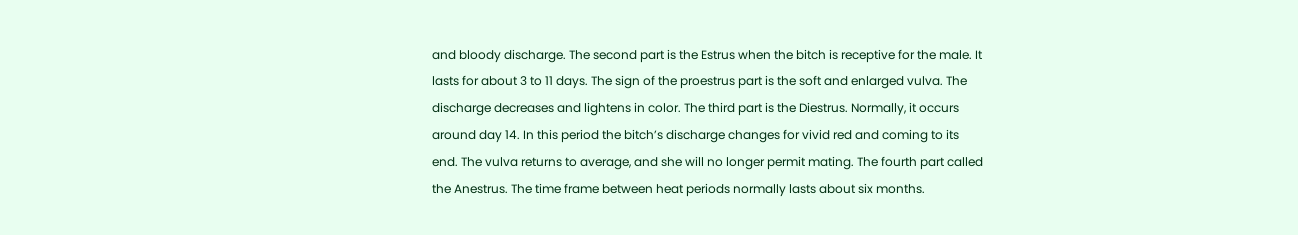and bloody discharge. The second part is the Estrus when the bitch is receptive for the male. It lasts for about 3 to 11 days. The sign of the proestrus part is the soft and enlarged vulva. The discharge decreases and lightens in color. The third part is the Diestrus. Normally, it occurs around day 14. In this period the bitch’s discharge changes for vivid red and coming to its end. The vulva returns to average, and she will no longer permit mating. The fourth part called the Anestrus. The time frame between heat periods normally lasts about six months.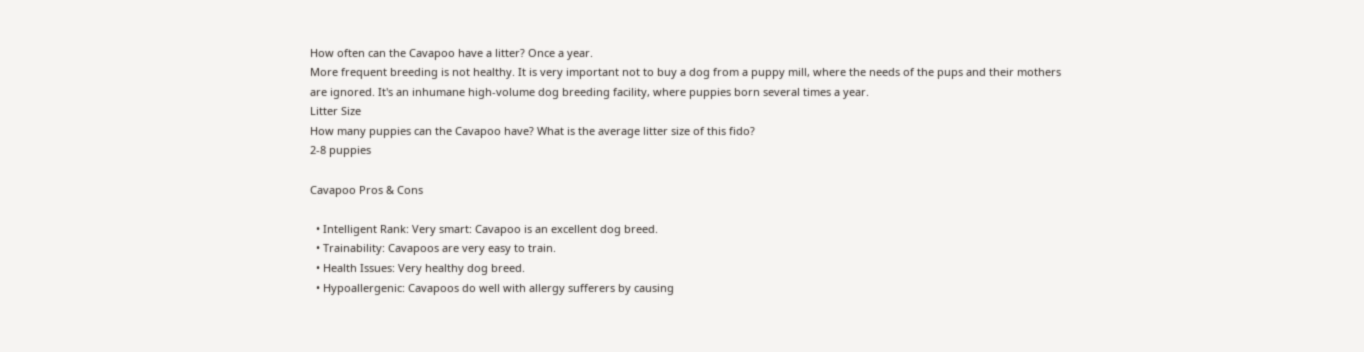How often can the Cavapoo have a litter? Once a year.
More frequent breeding is not healthy. It is very important not to buy a dog from a puppy mill, where the needs of the pups and their mothers are ignored. It's an inhumane high-volume dog breeding facility, where puppies born several times a year.
Litter Size
How many puppies can the Cavapoo have? What is the average litter size of this fido?
2-8 puppies

Cavapoo Pros & Cons

  • Intelligent Rank: Very smart: Cavapoo is an excellent dog breed.
  • Trainability: Cavapoos are very easy to train.
  • Health Issues: Very healthy dog breed.
  • Hypoallergenic: Cavapoos do well with allergy sufferers by causing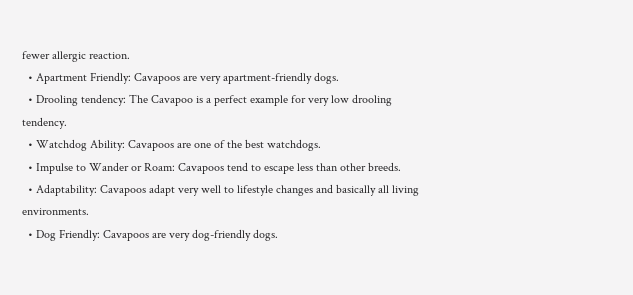fewer allergic reaction.
  • Apartment Friendly: Cavapoos are very apartment-friendly dogs.
  • Drooling tendency: The Cavapoo is a perfect example for very low drooling tendency.
  • Watchdog Ability: Cavapoos are one of the best watchdogs.
  • Impulse to Wander or Roam: Cavapoos tend to escape less than other breeds.
  • Adaptability: Cavapoos adapt very well to lifestyle changes and basically all living environments.
  • Dog Friendly: Cavapoos are very dog-friendly dogs.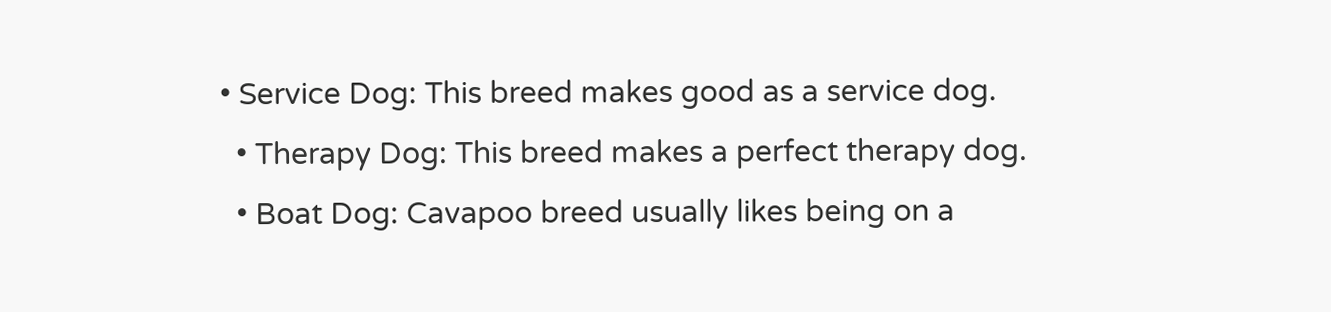• Service Dog: This breed makes good as a service dog.
  • Therapy Dog: This breed makes a perfect therapy dog.
  • Boat Dog: Cavapoo breed usually likes being on a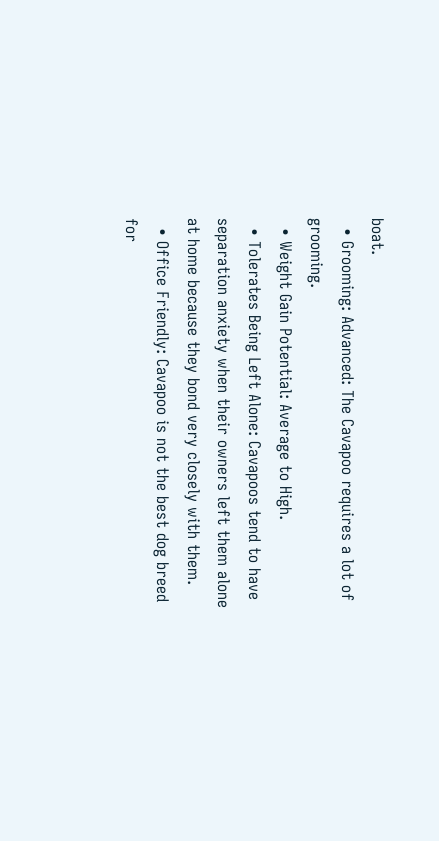boat.
  • Grooming: Advanced: The Cavapoo requires a lot of grooming.
  • Weight Gain Potential: Average to High.
  • Tolerates Being Left Alone: Cavapoos tend to have separation anxiety when their owners left them alone at home because they bond very closely with them.
  • Office Friendly: Cavapoo is not the best dog breed for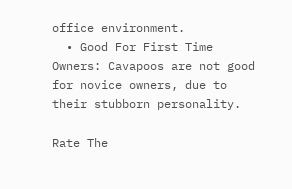office environment.
  • Good For First Time Owners: Cavapoos are not good for novice owners, due to their stubborn personality.

Rate The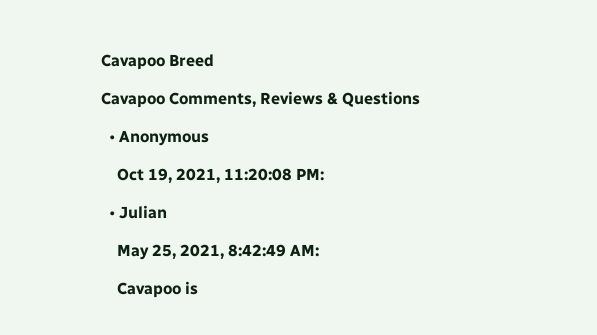Cavapoo Breed

Cavapoo Comments, Reviews & Questions

  • Anonymous

    Oct 19, 2021, 11:20:08 PM:

  • Julian

    May 25, 2021, 8:42:49 AM:

    Cavapoo is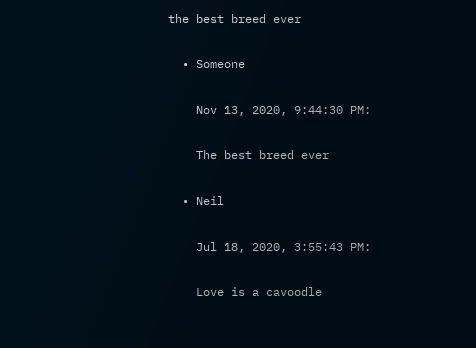the best breed ever

  • Someone

    Nov 13, 2020, 9:44:30 PM:

    The best breed ever

  • Neil

    Jul 18, 2020, 3:55:43 PM:

    Love is a cavoodle